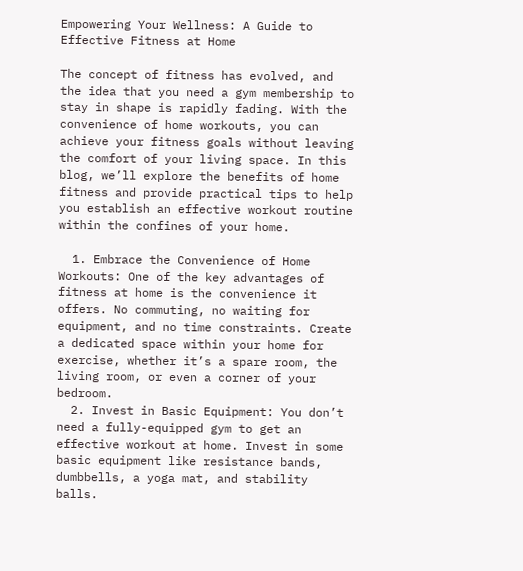Empowering Your Wellness: A Guide to Effective Fitness at Home

The concept of fitness has evolved, and the idea that you need a gym membership to stay in shape is rapidly fading. With the convenience of home workouts, you can achieve your fitness goals without leaving the comfort of your living space. In this blog, we’ll explore the benefits of home fitness and provide practical tips to help you establish an effective workout routine within the confines of your home.

  1. Embrace the Convenience of Home Workouts: One of the key advantages of fitness at home is the convenience it offers. No commuting, no waiting for equipment, and no time constraints. Create a dedicated space within your home for exercise, whether it’s a spare room, the living room, or even a corner of your bedroom.
  2. Invest in Basic Equipment: You don’t need a fully-equipped gym to get an effective workout at home. Invest in some basic equipment like resistance bands, dumbbells, a yoga mat, and stability balls.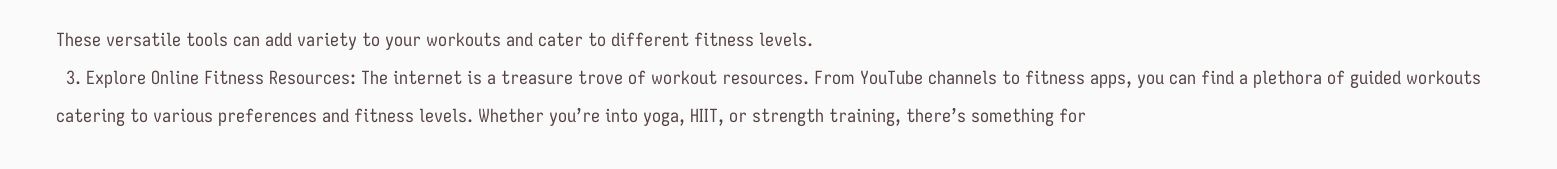These versatile tools can add variety to your workouts and cater to different fitness levels.
  3. Explore Online Fitness Resources: The internet is a treasure trove of workout resources. From YouTube channels to fitness apps, you can find a plethora of guided workouts catering to various preferences and fitness levels. Whether you’re into yoga, HIIT, or strength training, there’s something for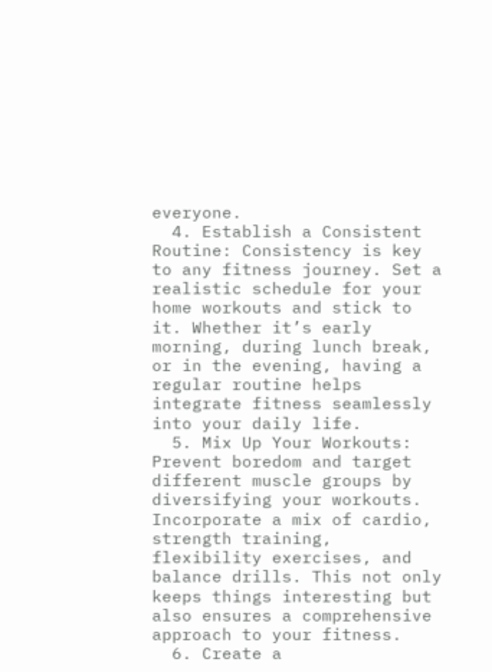everyone.
  4. Establish a Consistent Routine: Consistency is key to any fitness journey. Set a realistic schedule for your home workouts and stick to it. Whether it’s early morning, during lunch break, or in the evening, having a regular routine helps integrate fitness seamlessly into your daily life.
  5. Mix Up Your Workouts: Prevent boredom and target different muscle groups by diversifying your workouts. Incorporate a mix of cardio, strength training, flexibility exercises, and balance drills. This not only keeps things interesting but also ensures a comprehensive approach to your fitness.
  6. Create a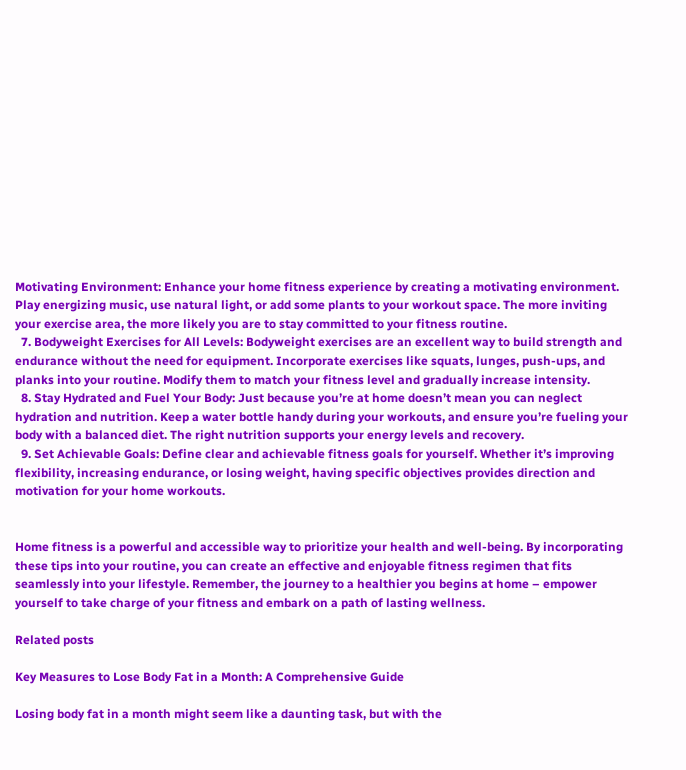Motivating Environment: Enhance your home fitness experience by creating a motivating environment. Play energizing music, use natural light, or add some plants to your workout space. The more inviting your exercise area, the more likely you are to stay committed to your fitness routine.
  7. Bodyweight Exercises for All Levels: Bodyweight exercises are an excellent way to build strength and endurance without the need for equipment. Incorporate exercises like squats, lunges, push-ups, and planks into your routine. Modify them to match your fitness level and gradually increase intensity.
  8. Stay Hydrated and Fuel Your Body: Just because you’re at home doesn’t mean you can neglect hydration and nutrition. Keep a water bottle handy during your workouts, and ensure you’re fueling your body with a balanced diet. The right nutrition supports your energy levels and recovery.
  9. Set Achievable Goals: Define clear and achievable fitness goals for yourself. Whether it’s improving flexibility, increasing endurance, or losing weight, having specific objectives provides direction and motivation for your home workouts.


Home fitness is a powerful and accessible way to prioritize your health and well-being. By incorporating these tips into your routine, you can create an effective and enjoyable fitness regimen that fits seamlessly into your lifestyle. Remember, the journey to a healthier you begins at home – empower yourself to take charge of your fitness and embark on a path of lasting wellness.

Related posts

Key Measures to Lose Body Fat in a Month: A Comprehensive Guide

Losing body fat in a month might seem like a daunting task, but with the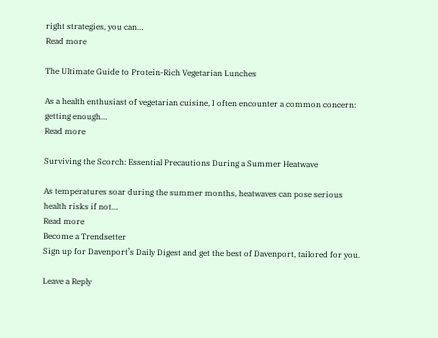right strategies, you can…
Read more

The Ultimate Guide to Protein-Rich Vegetarian Lunches

As a health enthusiast of vegetarian cuisine, I often encounter a common concern: getting enough…
Read more

Surviving the Scorch: Essential Precautions During a Summer Heatwave

As temperatures soar during the summer months, heatwaves can pose serious health risks if not…
Read more
Become a Trendsetter
Sign up for Davenport’s Daily Digest and get the best of Davenport, tailored for you.

Leave a Reply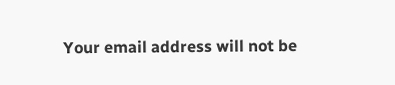Your email address will not be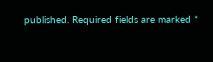published. Required fields are marked *